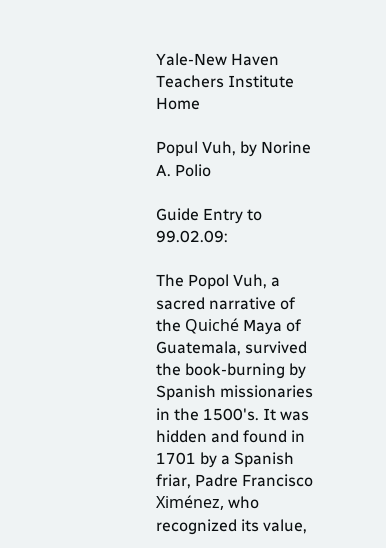Yale-New Haven Teachers Institute Home

Popul Vuh, by Norine A. Polio

Guide Entry to 99.02.09:

The Popol Vuh, a sacred narrative of the Quiché Maya of Guatemala, survived the book-burning by Spanish missionaries in the 1500's. It was hidden and found in 1701 by a Spanish friar, Padre Francisco Ximénez, who recognized its value,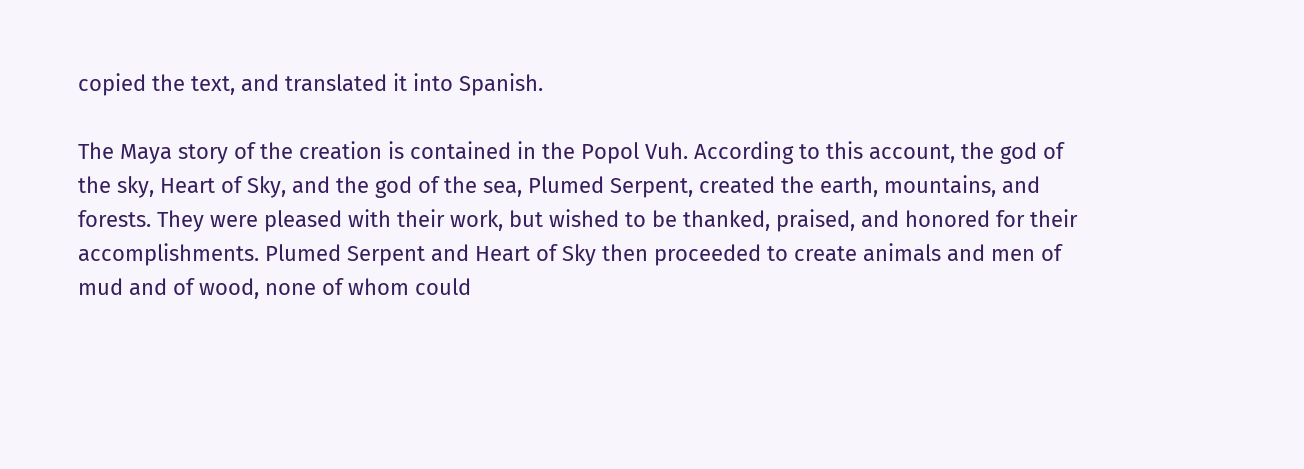copied the text, and translated it into Spanish.

The Maya story of the creation is contained in the Popol Vuh. According to this account, the god of the sky, Heart of Sky, and the god of the sea, Plumed Serpent, created the earth, mountains, and forests. They were pleased with their work, but wished to be thanked, praised, and honored for their accomplishments. Plumed Serpent and Heart of Sky then proceeded to create animals and men of mud and of wood, none of whom could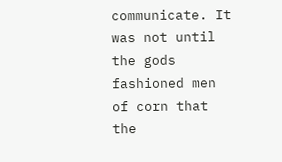communicate. It was not until the gods fashioned men of corn that the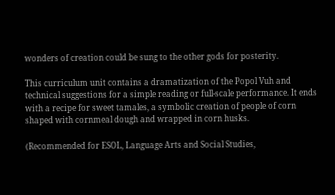wonders of creation could be sung to the other gods for posterity.

This curriculum unit contains a dramatization of the Popol Vuh and technical suggestions for a simple reading or full-scale performance. It ends with a recipe for sweet tamales, a symbolic creation of people of corn shaped with cornmeal dough and wrapped in corn husks.

(Recommended for ESOL, Language Arts and Social Studies,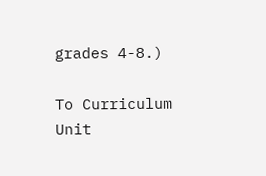grades 4-8.)

To Curriculum Unit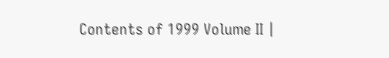Contents of 1999 Volume II |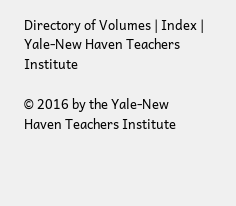Directory of Volumes | Index | Yale-New Haven Teachers Institute

© 2016 by the Yale-New Haven Teachers Institute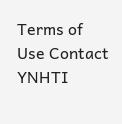Terms of Use Contact YNHTI